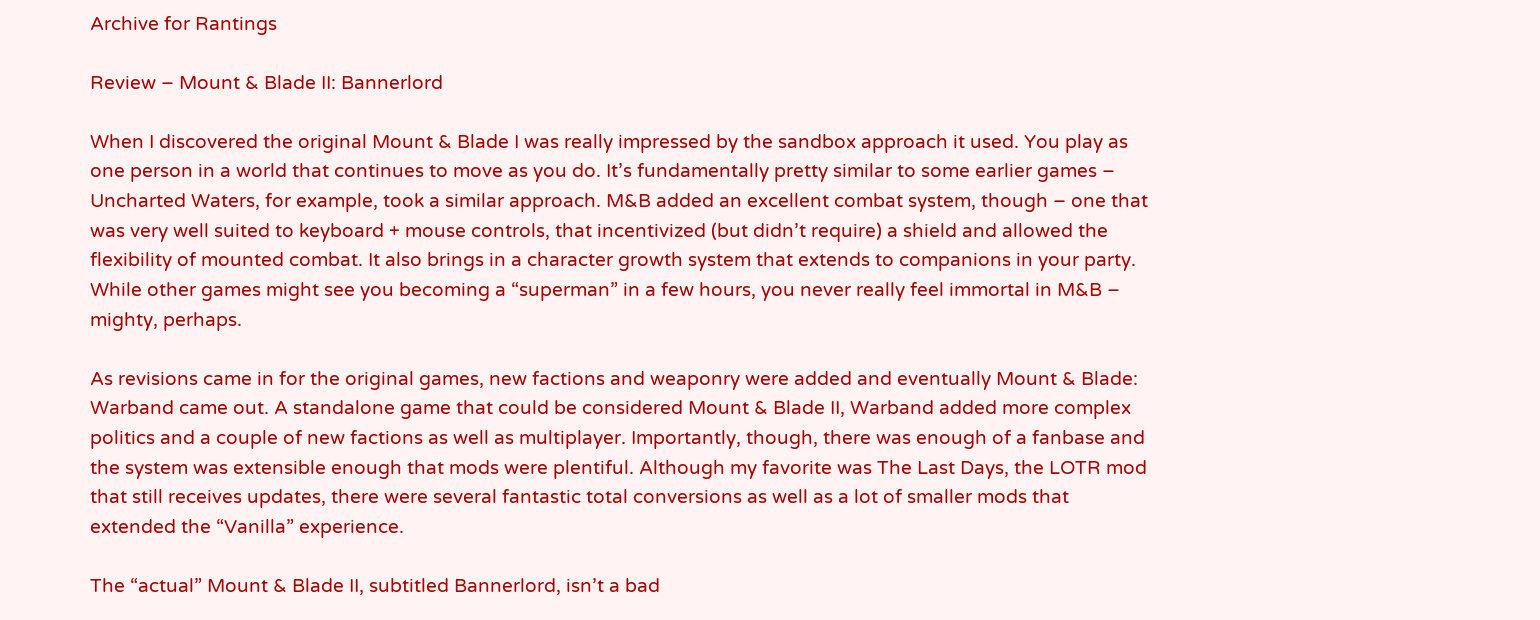Archive for Rantings

Review – Mount & Blade II: Bannerlord

When I discovered the original Mount & Blade I was really impressed by the sandbox approach it used. You play as one person in a world that continues to move as you do. It’s fundamentally pretty similar to some earlier games – Uncharted Waters, for example, took a similar approach. M&B added an excellent combat system, though – one that was very well suited to keyboard + mouse controls, that incentivized (but didn’t require) a shield and allowed the flexibility of mounted combat. It also brings in a character growth system that extends to companions in your party. While other games might see you becoming a “superman” in a few hours, you never really feel immortal in M&B – mighty, perhaps.

As revisions came in for the original games, new factions and weaponry were added and eventually Mount & Blade: Warband came out. A standalone game that could be considered Mount & Blade II, Warband added more complex politics and a couple of new factions as well as multiplayer. Importantly, though, there was enough of a fanbase and the system was extensible enough that mods were plentiful. Although my favorite was The Last Days, the LOTR mod that still receives updates, there were several fantastic total conversions as well as a lot of smaller mods that extended the “Vanilla” experience.

The “actual” Mount & Blade II, subtitled Bannerlord, isn’t a bad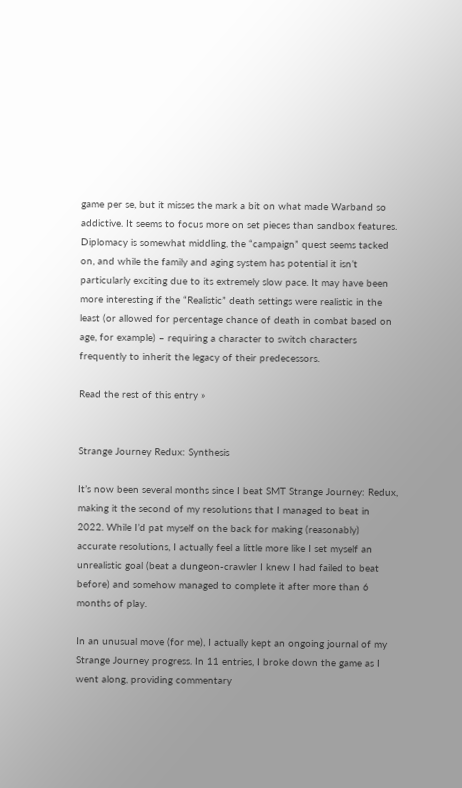game per se, but it misses the mark a bit on what made Warband so addictive. It seems to focus more on set pieces than sandbox features. Diplomacy is somewhat middling, the “campaign” quest seems tacked on, and while the family and aging system has potential it isn’t particularly exciting due to its extremely slow pace. It may have been more interesting if the “Realistic” death settings were realistic in the least (or allowed for percentage chance of death in combat based on age, for example) – requiring a character to switch characters frequently to inherit the legacy of their predecessors.

Read the rest of this entry »


Strange Journey Redux: Synthesis

It’s now been several months since I beat SMT Strange Journey: Redux, making it the second of my resolutions that I managed to beat in 2022. While I’d pat myself on the back for making (reasonably) accurate resolutions, I actually feel a little more like I set myself an unrealistic goal (beat a dungeon-crawler I knew I had failed to beat before) and somehow managed to complete it after more than 6 months of play.

In an unusual move (for me), I actually kept an ongoing journal of my Strange Journey progress. In 11 entries, I broke down the game as I went along, providing commentary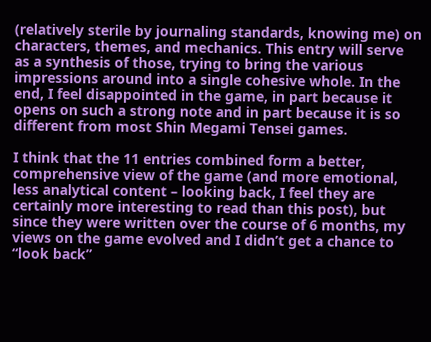(relatively sterile by journaling standards, knowing me) on characters, themes, and mechanics. This entry will serve as a synthesis of those, trying to bring the various impressions around into a single cohesive whole. In the end, I feel disappointed in the game, in part because it opens on such a strong note and in part because it is so different from most Shin Megami Tensei games.

I think that the 11 entries combined form a better, comprehensive view of the game (and more emotional, less analytical content – looking back, I feel they are certainly more interesting to read than this post), but since they were written over the course of 6 months, my views on the game evolved and I didn’t get a chance to “look back”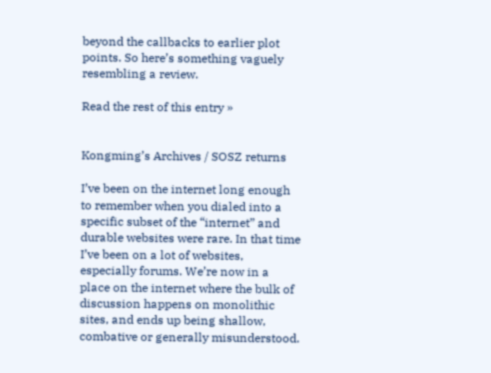beyond the callbacks to earlier plot points. So here’s something vaguely resembling a review.

Read the rest of this entry »


Kongming’s Archives / SOSZ returns

I’ve been on the internet long enough to remember when you dialed into a specific subset of the “internet” and durable websites were rare. In that time I’ve been on a lot of websites, especially forums. We’re now in a place on the internet where the bulk of discussion happens on monolithic sites, and ends up being shallow, combative or generally misunderstood.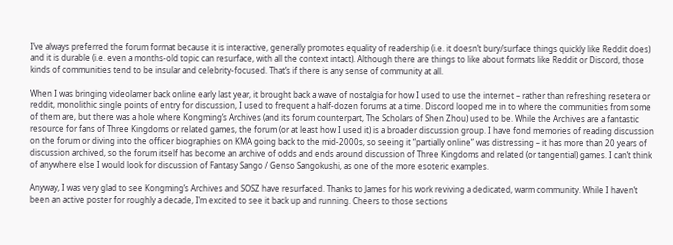I’ve always preferred the forum format because it is interactive, generally promotes equality of readership (i.e. it doesn’t bury/surface things quickly like Reddit does) and it is durable (i.e. even a months-old topic can resurface, with all the context intact). Although there are things to like about formats like Reddit or Discord, those kinds of communities tend to be insular and celebrity-focused. That’s if there is any sense of community at all.

When I was bringing videolamer back online early last year, it brought back a wave of nostalgia for how I used to use the internet – rather than refreshing resetera or reddit, monolithic single points of entry for discussion, I used to frequent a half-dozen forums at a time. Discord looped me in to where the communities from some of them are, but there was a hole where Kongming’s Archives (and its forum counterpart, The Scholars of Shen Zhou) used to be. While the Archives are a fantastic resource for fans of Three Kingdoms or related games, the forum (or at least how I used it) is a broader discussion group. I have fond memories of reading discussion on the forum or diving into the officer biographies on KMA going back to the mid-2000s, so seeing it “partially online” was distressing – it has more than 20 years of discussion archived, so the forum itself has become an archive of odds and ends around discussion of Three Kingdoms and related (or tangential) games. I can’t think of anywhere else I would look for discussion of Fantasy Sango / Genso Sangokushi, as one of the more esoteric examples.

Anyway, I was very glad to see Kongming’s Archives and SOSZ have resurfaced. Thanks to James for his work reviving a dedicated, warm community. While I haven’t been an active poster for roughly a decade, I’m excited to see it back up and running. Cheers to those sections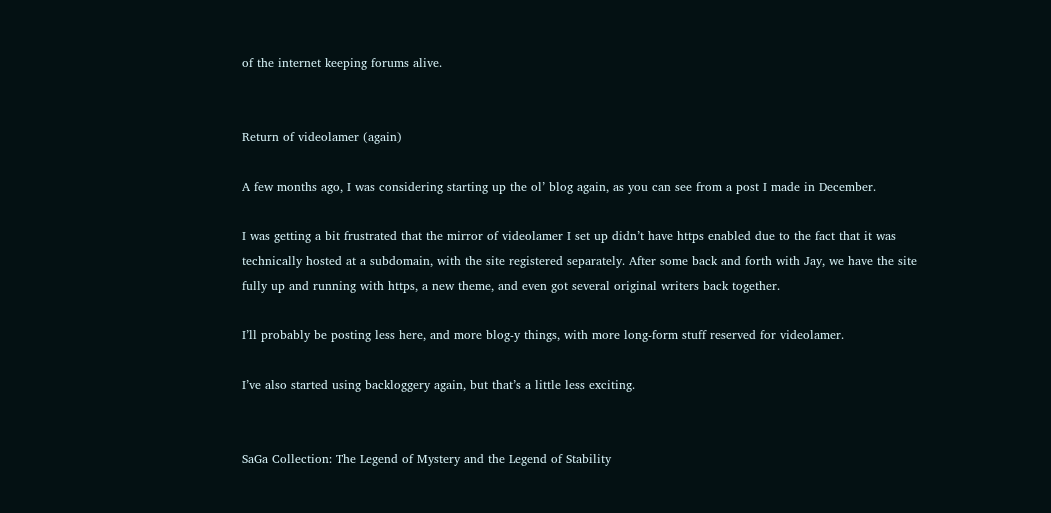of the internet keeping forums alive.


Return of videolamer (again)

A few months ago, I was considering starting up the ol’ blog again, as you can see from a post I made in December.

I was getting a bit frustrated that the mirror of videolamer I set up didn’t have https enabled due to the fact that it was technically hosted at a subdomain, with the site registered separately. After some back and forth with Jay, we have the site fully up and running with https, a new theme, and even got several original writers back together.

I’ll probably be posting less here, and more blog-y things, with more long-form stuff reserved for videolamer.

I’ve also started using backloggery again, but that’s a little less exciting.


SaGa Collection: The Legend of Mystery and the Legend of Stability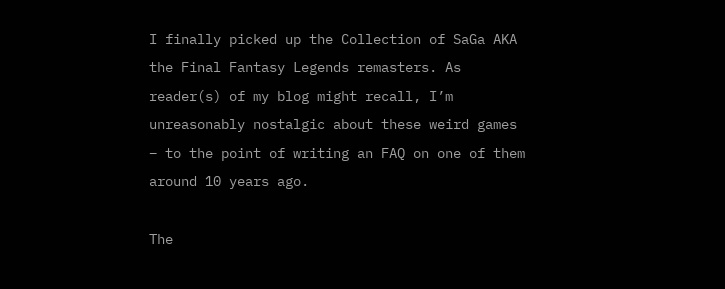I finally picked up the Collection of SaGa AKA the Final Fantasy Legends remasters. As reader(s) of my blog might recall, I’m unreasonably nostalgic about these weird games – to the point of writing an FAQ on one of them around 10 years ago.

The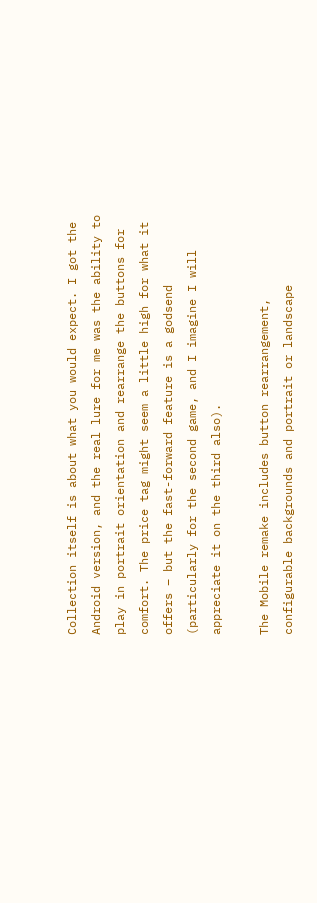Collection itself is about what you would expect. I got the Android version, and the real lure for me was the ability to play in portrait orientation and rearrange the buttons for comfort. The price tag might seem a little high for what it offers – but the fast-forward feature is a godsend (particularly for the second game, and I imagine I will appreciate it on the third also).

The Mobile remake includes button rearrangement, configurable backgrounds and portrait or landscape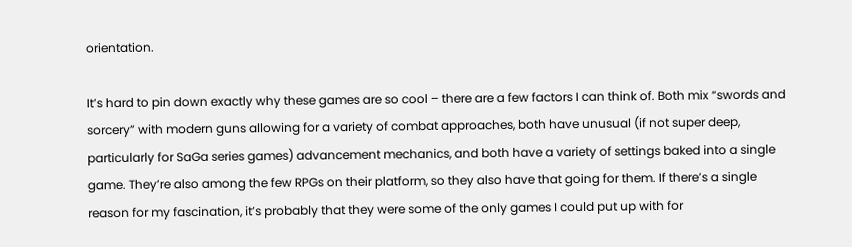orientation.

It’s hard to pin down exactly why these games are so cool – there are a few factors I can think of. Both mix “swords and sorcery” with modern guns allowing for a variety of combat approaches, both have unusual (if not super deep, particularly for SaGa series games) advancement mechanics, and both have a variety of settings baked into a single game. They’re also among the few RPGs on their platform, so they also have that going for them. If there’s a single reason for my fascination, it’s probably that they were some of the only games I could put up with for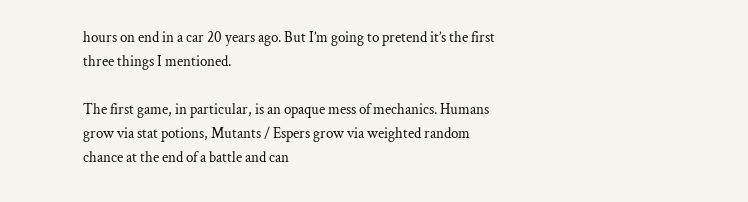hours on end in a car 20 years ago. But I’m going to pretend it’s the first three things I mentioned.

The first game, in particular, is an opaque mess of mechanics. Humans grow via stat potions, Mutants / Espers grow via weighted random chance at the end of a battle and can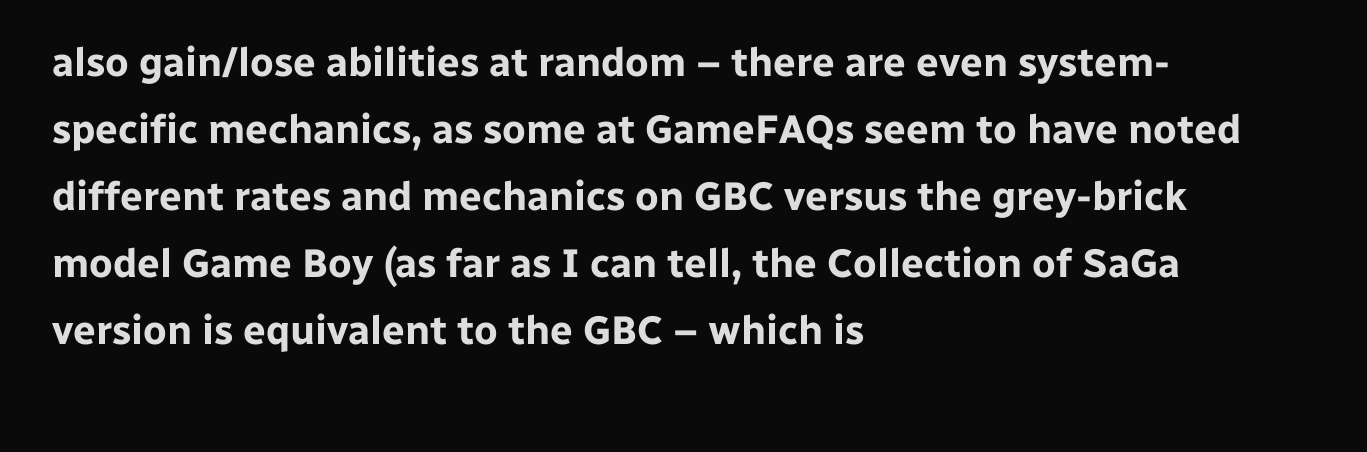also gain/lose abilities at random – there are even system-specific mechanics, as some at GameFAQs seem to have noted different rates and mechanics on GBC versus the grey-brick model Game Boy (as far as I can tell, the Collection of SaGa version is equivalent to the GBC – which is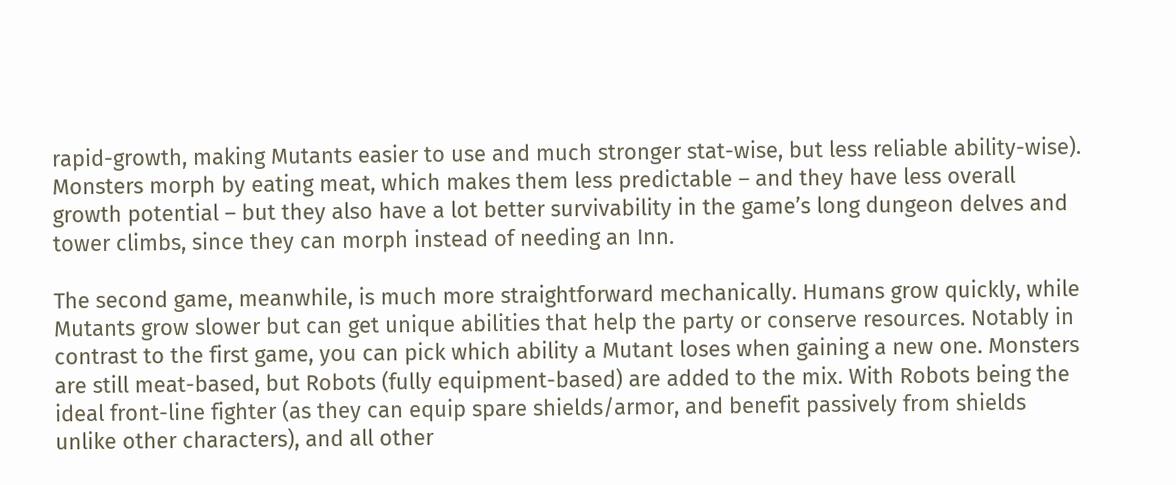rapid-growth, making Mutants easier to use and much stronger stat-wise, but less reliable ability-wise). Monsters morph by eating meat, which makes them less predictable – and they have less overall growth potential – but they also have a lot better survivability in the game’s long dungeon delves and tower climbs, since they can morph instead of needing an Inn.

The second game, meanwhile, is much more straightforward mechanically. Humans grow quickly, while Mutants grow slower but can get unique abilities that help the party or conserve resources. Notably in contrast to the first game, you can pick which ability a Mutant loses when gaining a new one. Monsters are still meat-based, but Robots (fully equipment-based) are added to the mix. With Robots being the ideal front-line fighter (as they can equip spare shields/armor, and benefit passively from shields unlike other characters), and all other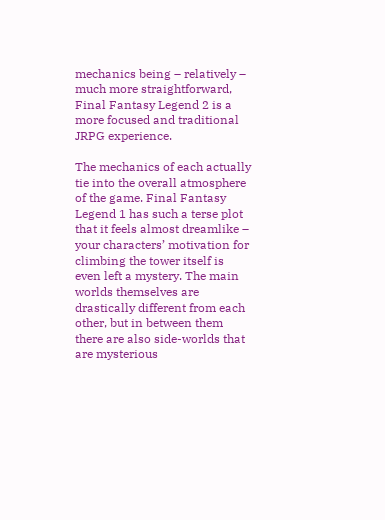mechanics being – relatively – much more straightforward, Final Fantasy Legend 2 is a more focused and traditional JRPG experience.

The mechanics of each actually tie into the overall atmosphere of the game. Final Fantasy Legend 1 has such a terse plot that it feels almost dreamlike – your characters’ motivation for climbing the tower itself is even left a mystery. The main worlds themselves are drastically different from each other, but in between them there are also side-worlds that are mysterious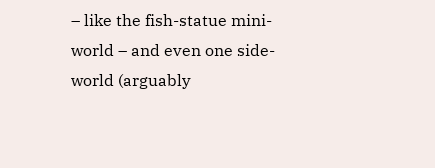– like the fish-statue mini-world – and even one side-world (arguably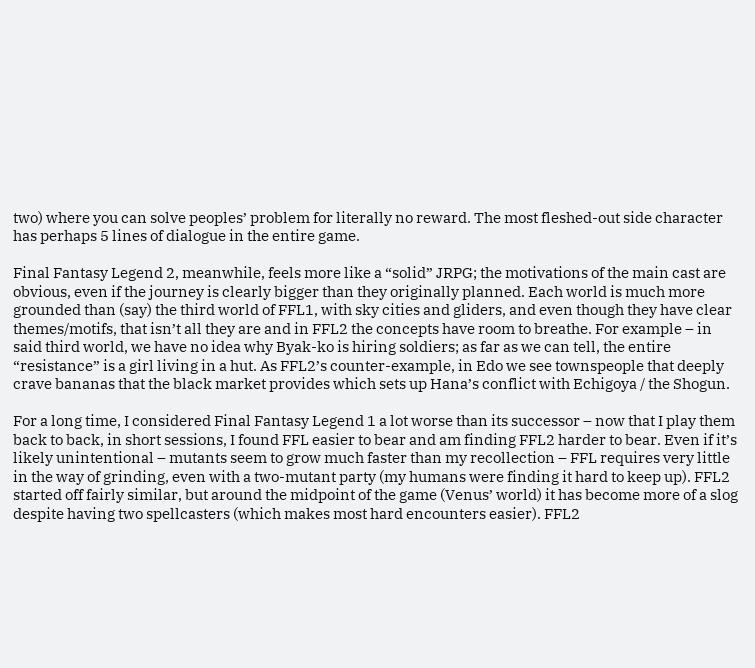two) where you can solve peoples’ problem for literally no reward. The most fleshed-out side character has perhaps 5 lines of dialogue in the entire game.

Final Fantasy Legend 2, meanwhile, feels more like a “solid” JRPG; the motivations of the main cast are obvious, even if the journey is clearly bigger than they originally planned. Each world is much more grounded than (say) the third world of FFL1, with sky cities and gliders, and even though they have clear themes/motifs, that isn’t all they are and in FFL2 the concepts have room to breathe. For example – in said third world, we have no idea why Byak-ko is hiring soldiers; as far as we can tell, the entire “resistance” is a girl living in a hut. As FFL2’s counter-example, in Edo we see townspeople that deeply crave bananas that the black market provides which sets up Hana’s conflict with Echigoya / the Shogun.

For a long time, I considered Final Fantasy Legend 1 a lot worse than its successor – now that I play them back to back, in short sessions, I found FFL easier to bear and am finding FFL2 harder to bear. Even if it’s likely unintentional – mutants seem to grow much faster than my recollection – FFL requires very little in the way of grinding, even with a two-mutant party (my humans were finding it hard to keep up). FFL2 started off fairly similar, but around the midpoint of the game (Venus’ world) it has become more of a slog despite having two spellcasters (which makes most hard encounters easier). FFL2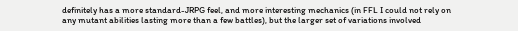definitely has a more standard-JRPG feel, and more interesting mechanics (in FFL I could not rely on any mutant abilities lasting more than a few battles), but the larger set of variations involved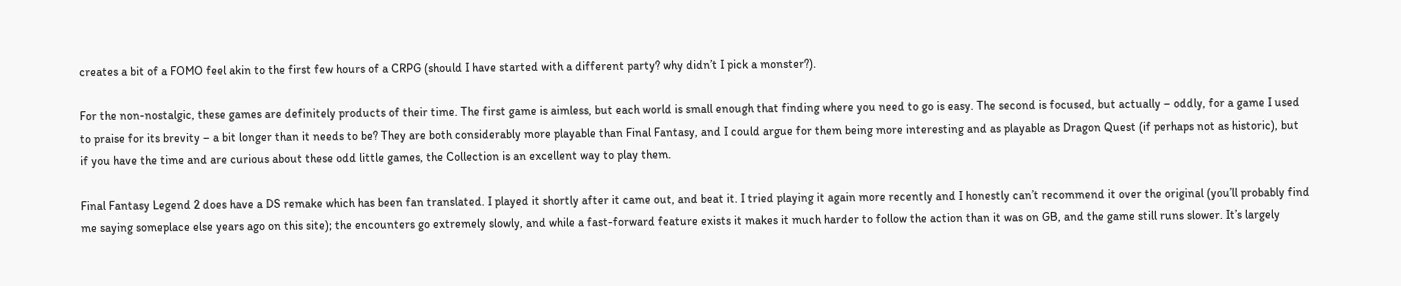creates a bit of a FOMO feel akin to the first few hours of a CRPG (should I have started with a different party? why didn’t I pick a monster?).

For the non-nostalgic, these games are definitely products of their time. The first game is aimless, but each world is small enough that finding where you need to go is easy. The second is focused, but actually – oddly, for a game I used to praise for its brevity – a bit longer than it needs to be? They are both considerably more playable than Final Fantasy, and I could argue for them being more interesting and as playable as Dragon Quest (if perhaps not as historic), but if you have the time and are curious about these odd little games, the Collection is an excellent way to play them.

Final Fantasy Legend 2 does have a DS remake which has been fan translated. I played it shortly after it came out, and beat it. I tried playing it again more recently and I honestly can’t recommend it over the original (you’ll probably find me saying someplace else years ago on this site); the encounters go extremely slowly, and while a fast-forward feature exists it makes it much harder to follow the action than it was on GB, and the game still runs slower. It’s largely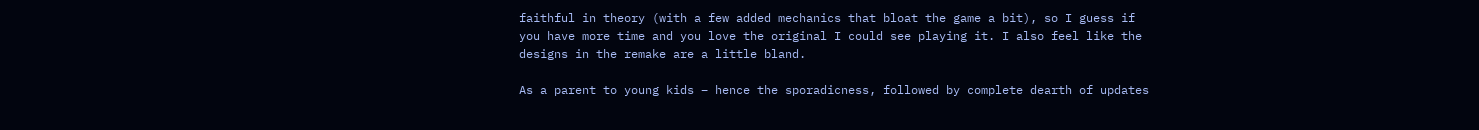faithful in theory (with a few added mechanics that bloat the game a bit), so I guess if you have more time and you love the original I could see playing it. I also feel like the designs in the remake are a little bland.

As a parent to young kids – hence the sporadicness, followed by complete dearth of updates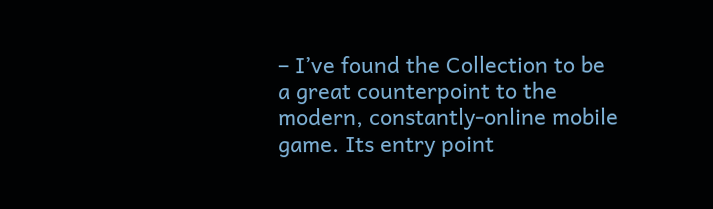– I’ve found the Collection to be a great counterpoint to the modern, constantly-online mobile game. Its entry point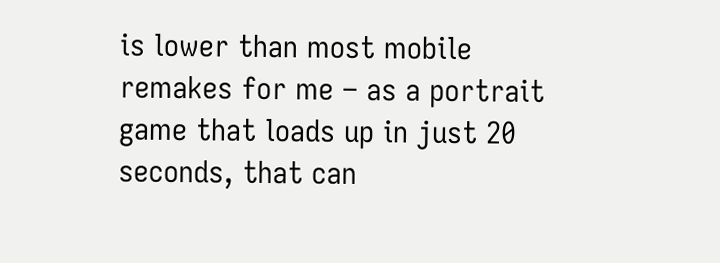is lower than most mobile remakes for me – as a portrait game that loads up in just 20 seconds, that can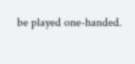be played one-handed.